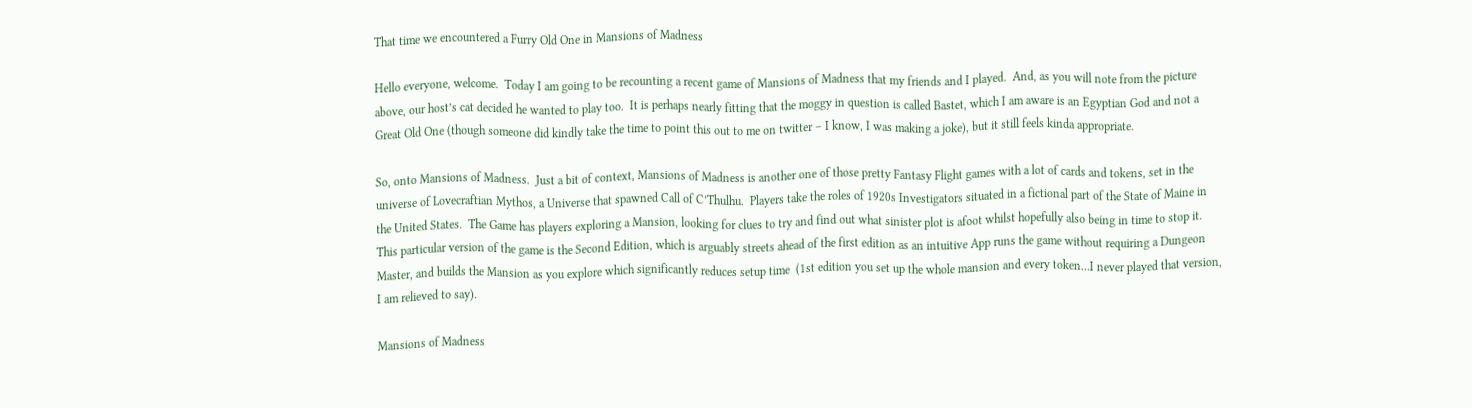That time we encountered a Furry Old One in Mansions of Madness

Hello everyone, welcome.  Today I am going to be recounting a recent game of Mansions of Madness that my friends and I played.  And, as you will note from the picture above, our host’s cat decided he wanted to play too.  It is perhaps nearly fitting that the moggy in question is called Bastet, which I am aware is an Egyptian God and not a Great Old One (though someone did kindly take the time to point this out to me on twitter – I know, I was making a joke), but it still feels kinda appropriate.

So, onto Mansions of Madness.  Just a bit of context, Mansions of Madness is another one of those pretty Fantasy Flight games with a lot of cards and tokens, set in the universe of Lovecraftian Mythos, a Universe that spawned Call of C’Thulhu.  Players take the roles of 1920s Investigators situated in a fictional part of the State of Maine in the United States.  The Game has players exploring a Mansion, looking for clues to try and find out what sinister plot is afoot whilst hopefully also being in time to stop it.  This particular version of the game is the Second Edition, which is arguably streets ahead of the first edition as an intuitive App runs the game without requiring a Dungeon Master, and builds the Mansion as you explore which significantly reduces setup time  (1st edition you set up the whole mansion and every token…I never played that version, I am relieved to say).

Mansions of Madness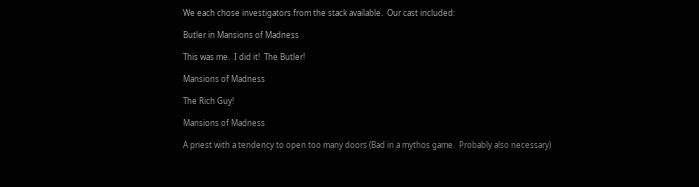We each chose investigators from the stack available.  Our cast included:

Butler in Mansions of Madness

This was me.  I did it!  The Butler!

Mansions of Madness

The Rich Guy!

Mansions of Madness

A priest with a tendency to open too many doors (Bad in a mythos game.  Probably also necessary)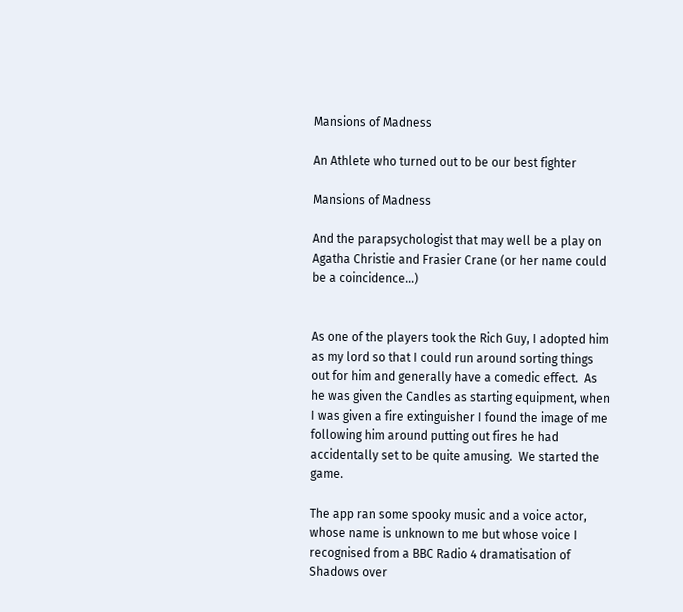Mansions of Madness

An Athlete who turned out to be our best fighter

Mansions of Madness

And the parapsychologist that may well be a play on Agatha Christie and Frasier Crane (or her name could be a coincidence…)


As one of the players took the Rich Guy, I adopted him as my lord so that I could run around sorting things out for him and generally have a comedic effect.  As he was given the Candles as starting equipment, when I was given a fire extinguisher I found the image of me following him around putting out fires he had accidentally set to be quite amusing.  We started the game.

The app ran some spooky music and a voice actor, whose name is unknown to me but whose voice I recognised from a BBC Radio 4 dramatisation of Shadows over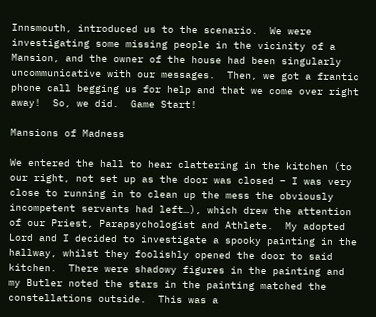Innsmouth, introduced us to the scenario.  We were investigating some missing people in the vicinity of a Mansion, and the owner of the house had been singularly uncommunicative with our messages.  Then, we got a frantic phone call begging us for help and that we come over right away!  So, we did.  Game Start!

Mansions of Madness

We entered the hall to hear clattering in the kitchen (to our right, not set up as the door was closed – I was very close to running in to clean up the mess the obviously incompetent servants had left…), which drew the attention of our Priest, Parapsychologist and Athlete.  My adopted Lord and I decided to investigate a spooky painting in the hallway, whilst they foolishly opened the door to said kitchen.  There were shadowy figures in the painting and my Butler noted the stars in the painting matched the constellations outside.  This was a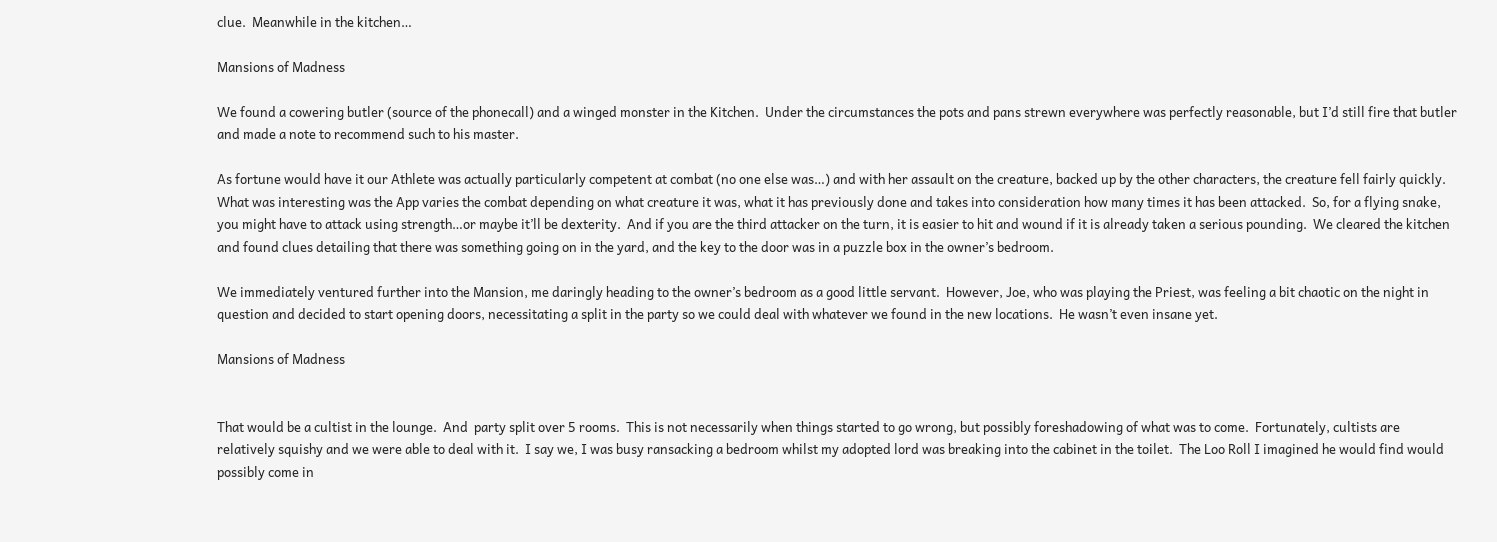clue.  Meanwhile in the kitchen…

Mansions of Madness

We found a cowering butler (source of the phonecall) and a winged monster in the Kitchen.  Under the circumstances the pots and pans strewn everywhere was perfectly reasonable, but I’d still fire that butler and made a note to recommend such to his master.

As fortune would have it our Athlete was actually particularly competent at combat (no one else was…) and with her assault on the creature, backed up by the other characters, the creature fell fairly quickly.  What was interesting was the App varies the combat depending on what creature it was, what it has previously done and takes into consideration how many times it has been attacked.  So, for a flying snake, you might have to attack using strength…or maybe it’ll be dexterity.  And if you are the third attacker on the turn, it is easier to hit and wound if it is already taken a serious pounding.  We cleared the kitchen and found clues detailing that there was something going on in the yard, and the key to the door was in a puzzle box in the owner’s bedroom.

We immediately ventured further into the Mansion, me daringly heading to the owner’s bedroom as a good little servant.  However, Joe, who was playing the Priest, was feeling a bit chaotic on the night in question and decided to start opening doors, necessitating a split in the party so we could deal with whatever we found in the new locations.  He wasn’t even insane yet.

Mansions of Madness


That would be a cultist in the lounge.  And  party split over 5 rooms.  This is not necessarily when things started to go wrong, but possibly foreshadowing of what was to come.  Fortunately, cultists are relatively squishy and we were able to deal with it.  I say we, I was busy ransacking a bedroom whilst my adopted lord was breaking into the cabinet in the toilet.  The Loo Roll I imagined he would find would possibly come in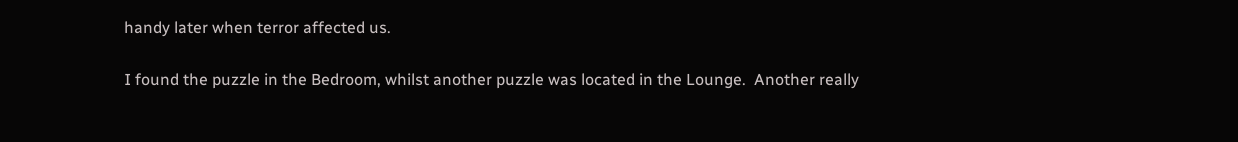handy later when terror affected us.

I found the puzzle in the Bedroom, whilst another puzzle was located in the Lounge.  Another really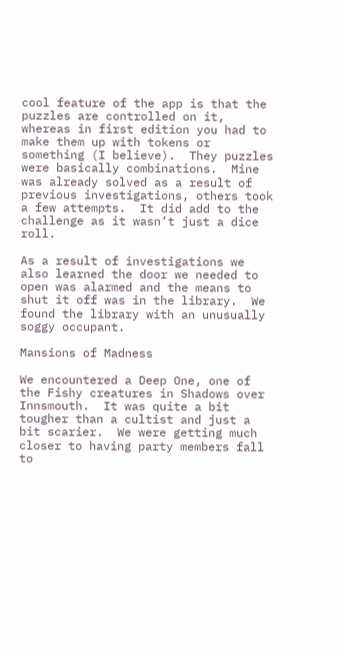cool feature of the app is that the puzzles are controlled on it, whereas in first edition you had to make them up with tokens or something (I believe).  They puzzles were basically combinations.  Mine was already solved as a result of previous investigations, others took a few attempts.  It did add to the challenge as it wasn’t just a dice roll.

As a result of investigations we also learned the door we needed to open was alarmed and the means to shut it off was in the library.  We found the library with an unusually soggy occupant.

Mansions of Madness

We encountered a Deep One, one of the Fishy creatures in Shadows over Innsmouth.  It was quite a bit tougher than a cultist and just a bit scarier.  We were getting much closer to having party members fall to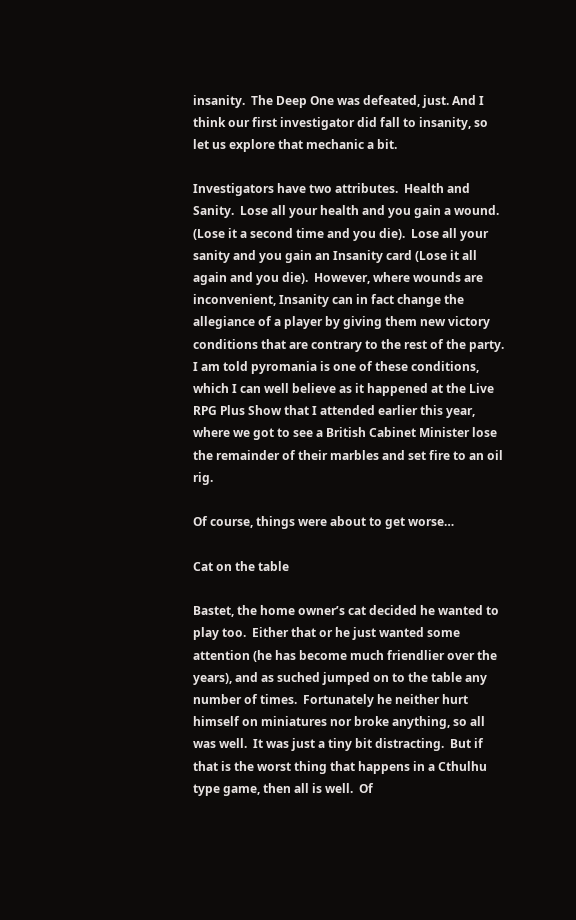insanity.  The Deep One was defeated, just. And I think our first investigator did fall to insanity, so let us explore that mechanic a bit.

Investigators have two attributes.  Health and Sanity.  Lose all your health and you gain a wound.  (Lose it a second time and you die).  Lose all your sanity and you gain an Insanity card (Lose it all again and you die).  However, where wounds are inconvenient, Insanity can in fact change the allegiance of a player by giving them new victory conditions that are contrary to the rest of the party.  I am told pyromania is one of these conditions, which I can well believe as it happened at the Live RPG Plus Show that I attended earlier this year, where we got to see a British Cabinet Minister lose the remainder of their marbles and set fire to an oil rig.

Of course, things were about to get worse…

Cat on the table

Bastet, the home owner’s cat decided he wanted to play too.  Either that or he just wanted some attention (he has become much friendlier over the years), and as suched jumped on to the table any number of times.  Fortunately he neither hurt himself on miniatures nor broke anything, so all was well.  It was just a tiny bit distracting.  But if that is the worst thing that happens in a Cthulhu type game, then all is well.  Of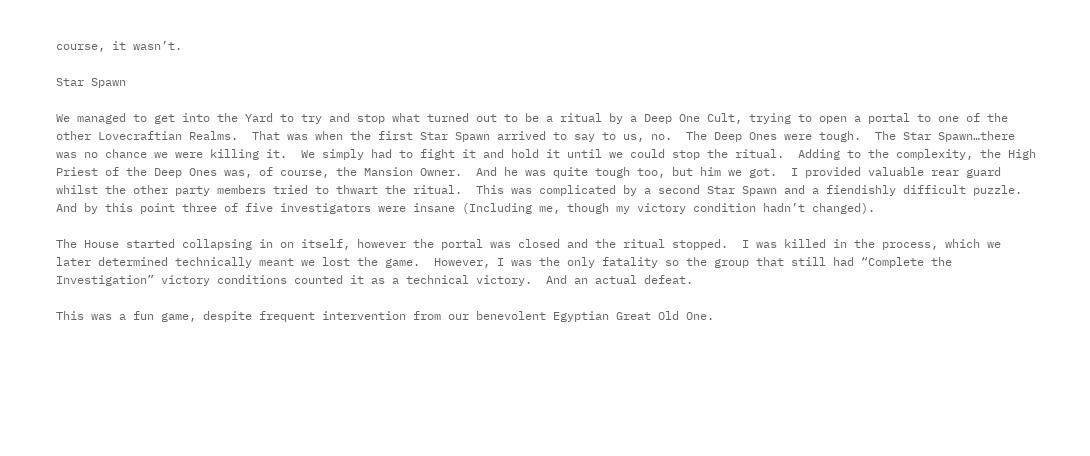course, it wasn’t.

Star Spawn

We managed to get into the Yard to try and stop what turned out to be a ritual by a Deep One Cult, trying to open a portal to one of the other Lovecraftian Realms.  That was when the first Star Spawn arrived to say to us, no.  The Deep Ones were tough.  The Star Spawn…there was no chance we were killing it.  We simply had to fight it and hold it until we could stop the ritual.  Adding to the complexity, the High Priest of the Deep Ones was, of course, the Mansion Owner.  And he was quite tough too, but him we got.  I provided valuable rear guard whilst the other party members tried to thwart the ritual.  This was complicated by a second Star Spawn and a fiendishly difficult puzzle.  And by this point three of five investigators were insane (Including me, though my victory condition hadn’t changed).

The House started collapsing in on itself, however the portal was closed and the ritual stopped.  I was killed in the process, which we later determined technically meant we lost the game.  However, I was the only fatality so the group that still had “Complete the Investigation” victory conditions counted it as a technical victory.  And an actual defeat.

This was a fun game, despite frequent intervention from our benevolent Egyptian Great Old One.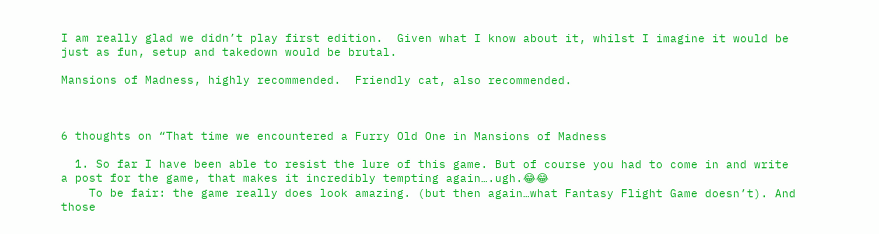I am really glad we didn’t play first edition.  Given what I know about it, whilst I imagine it would be just as fun, setup and takedown would be brutal.

Mansions of Madness, highly recommended.  Friendly cat, also recommended.



6 thoughts on “That time we encountered a Furry Old One in Mansions of Madness

  1. So far I have been able to resist the lure of this game. But of course you had to come in and write a post for the game, that makes it incredibly tempting again….ugh.😂😂
    To be fair: the game really does look amazing. (but then again…what Fantasy Flight Game doesn’t). And those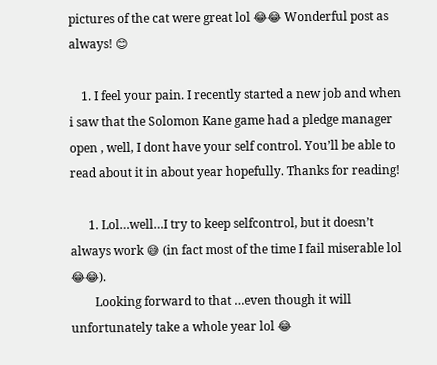pictures of the cat were great lol 😂😂 Wonderful post as always! 😊

    1. I feel your pain. I recently started a new job and when i saw that the Solomon Kane game had a pledge manager open , well, I dont have your self control. You’ll be able to read about it in about year hopefully. Thanks for reading!

      1. Lol…well…I try to keep selfcontrol, but it doesn’t always work 😅 (in fact most of the time I fail miserable lol 😂😂).
        Looking forward to that …even though it will unfortunately take a whole year lol 😂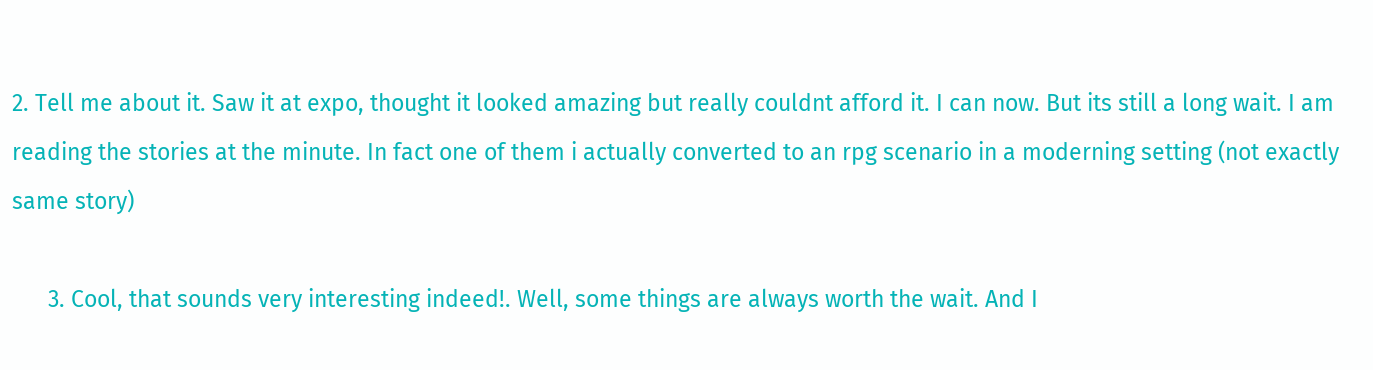2. Tell me about it. Saw it at expo, thought it looked amazing but really couldnt afford it. I can now. But its still a long wait. I am reading the stories at the minute. In fact one of them i actually converted to an rpg scenario in a moderning setting (not exactly same story)

      3. Cool, that sounds very interesting indeed!. Well, some things are always worth the wait. And I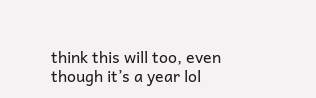think this will too, even though it’s a year lol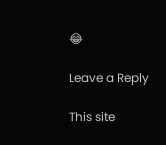😂

Leave a Reply

This site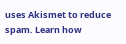uses Akismet to reduce spam. Learn how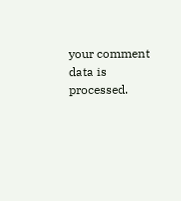your comment data is processed.